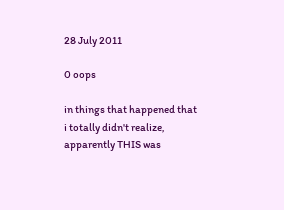28 July 2011

0 oops

in things that happened that i totally didn't realize,
apparently THIS was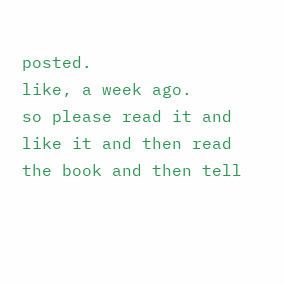posted.
like, a week ago.
so please read it and like it and then read the book and then tell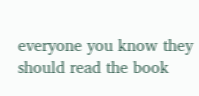everyone you know they should read the book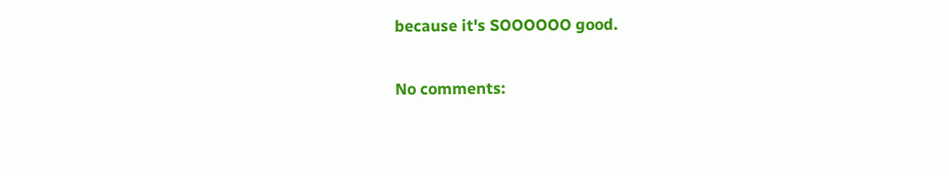because it's SOOOOOO good.

No comments: